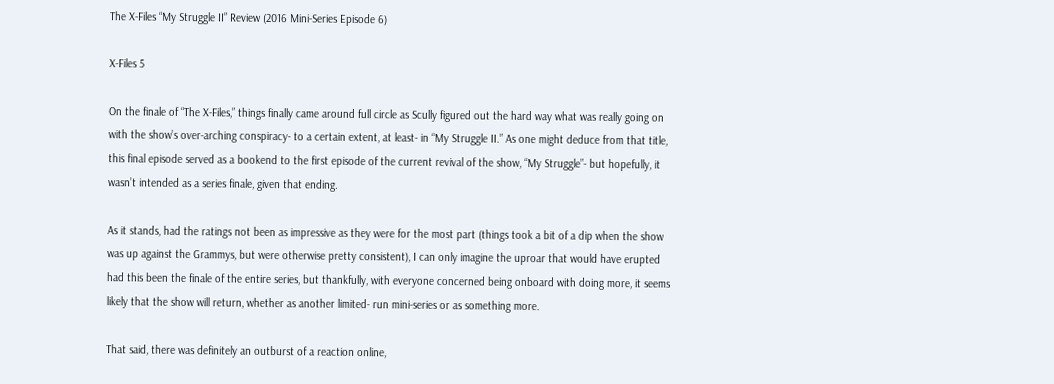The X-Files “My Struggle II” Review (2016 Mini-Series Episode 6)

X-Files 5

On the finale of “The X-Files,” things finally came around full circle as Scully figured out the hard way what was really going on with the show’s over-arching conspiracy- to a certain extent, at least- in “My Struggle II.” As one might deduce from that title, this final episode served as a bookend to the first episode of the current revival of the show, “My Struggle”- but hopefully, it wasn’t intended as a series finale, given that ending.

As it stands, had the ratings not been as impressive as they were for the most part (things took a bit of a dip when the show was up against the Grammys, but were otherwise pretty consistent), I can only imagine the uproar that would have erupted had this been the finale of the entire series, but thankfully, with everyone concerned being onboard with doing more, it seems likely that the show will return, whether as another limited- run mini-series or as something more.

That said, there was definitely an outburst of a reaction online,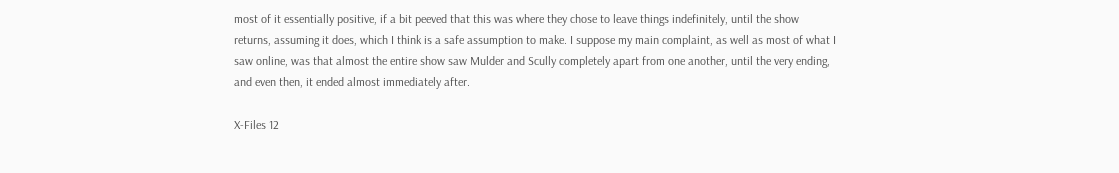most of it essentially positive, if a bit peeved that this was where they chose to leave things indefinitely, until the show returns, assuming it does, which I think is a safe assumption to make. I suppose my main complaint, as well as most of what I saw online, was that almost the entire show saw Mulder and Scully completely apart from one another, until the very ending, and even then, it ended almost immediately after.

X-Files 12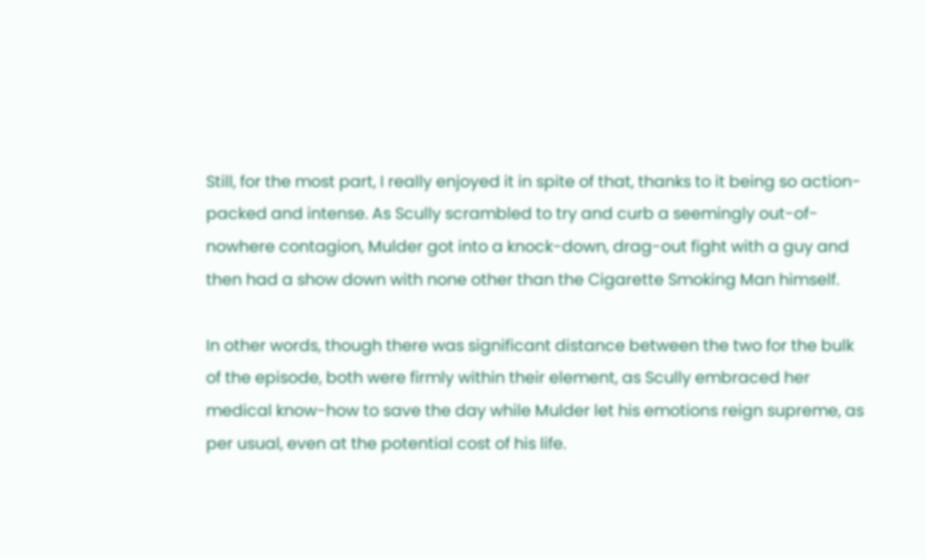Still, for the most part, I really enjoyed it in spite of that, thanks to it being so action-packed and intense. As Scully scrambled to try and curb a seemingly out-of-nowhere contagion, Mulder got into a knock-down, drag-out fight with a guy and then had a show down with none other than the Cigarette Smoking Man himself.

In other words, though there was significant distance between the two for the bulk of the episode, both were firmly within their element, as Scully embraced her medical know-how to save the day while Mulder let his emotions reign supreme, as per usual, even at the potential cost of his life.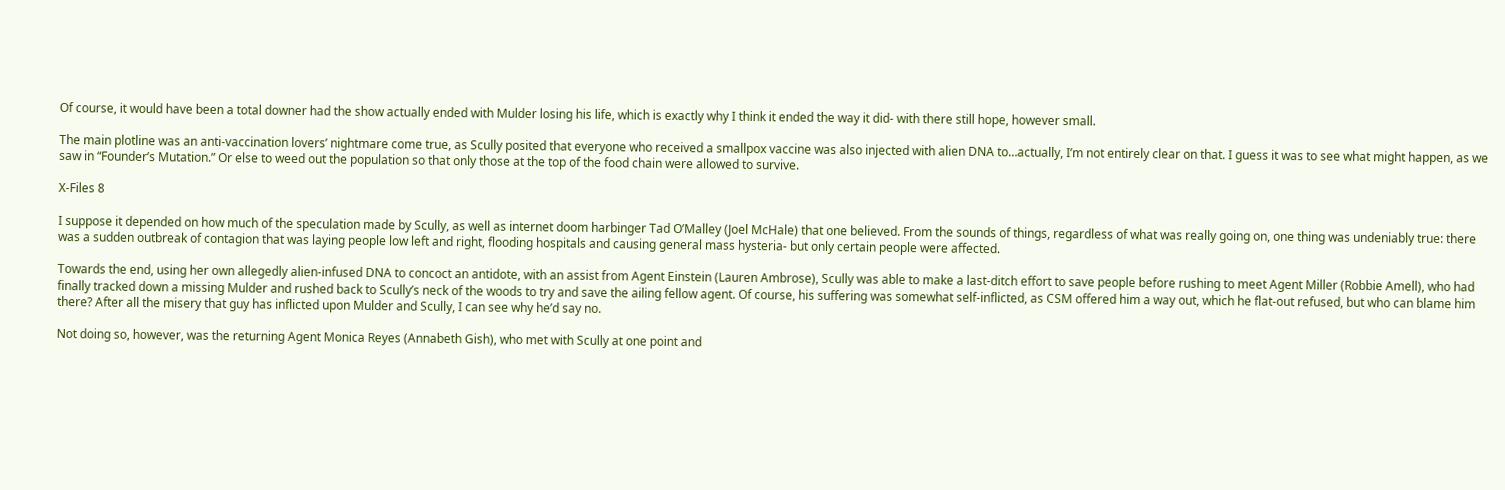Of course, it would have been a total downer had the show actually ended with Mulder losing his life, which is exactly why I think it ended the way it did- with there still hope, however small.

The main plotline was an anti-vaccination lovers’ nightmare come true, as Scully posited that everyone who received a smallpox vaccine was also injected with alien DNA to…actually, I’m not entirely clear on that. I guess it was to see what might happen, as we saw in “Founder’s Mutation.” Or else to weed out the population so that only those at the top of the food chain were allowed to survive.

X-Files 8

I suppose it depended on how much of the speculation made by Scully, as well as internet doom harbinger Tad O’Malley (Joel McHale) that one believed. From the sounds of things, regardless of what was really going on, one thing was undeniably true: there was a sudden outbreak of contagion that was laying people low left and right, flooding hospitals and causing general mass hysteria- but only certain people were affected.

Towards the end, using her own allegedly alien-infused DNA to concoct an antidote, with an assist from Agent Einstein (Lauren Ambrose), Scully was able to make a last-ditch effort to save people before rushing to meet Agent Miller (Robbie Amell), who had finally tracked down a missing Mulder and rushed back to Scully’s neck of the woods to try and save the ailing fellow agent. Of course, his suffering was somewhat self-inflicted, as CSM offered him a way out, which he flat-out refused, but who can blame him there? After all the misery that guy has inflicted upon Mulder and Scully, I can see why he’d say no.

Not doing so, however, was the returning Agent Monica Reyes (Annabeth Gish), who met with Scully at one point and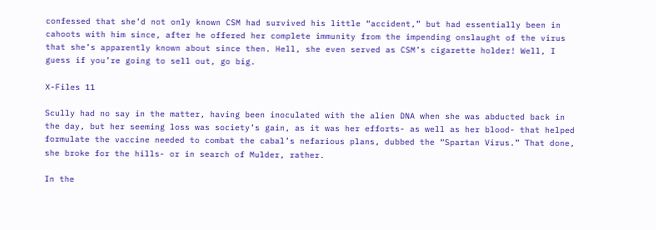confessed that she’d not only known CSM had survived his little “accident,” but had essentially been in cahoots with him since, after he offered her complete immunity from the impending onslaught of the virus that she’s apparently known about since then. Hell, she even served as CSM’s cigarette holder! Well, I guess if you’re going to sell out, go big.

X-Files 11

Scully had no say in the matter, having been inoculated with the alien DNA when she was abducted back in the day, but her seeming loss was society’s gain, as it was her efforts- as well as her blood- that helped formulate the vaccine needed to combat the cabal’s nefarious plans, dubbed the “Spartan Virus.” That done, she broke for the hills- or in search of Mulder, rather.

In the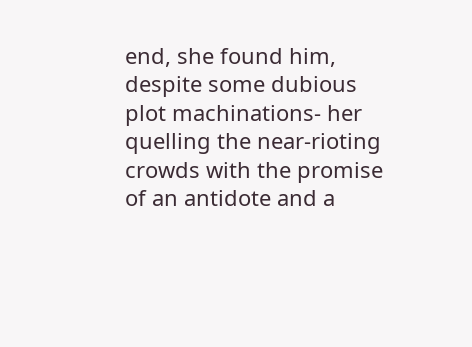end, she found him, despite some dubious plot machinations- her quelling the near-rioting crowds with the promise of an antidote and a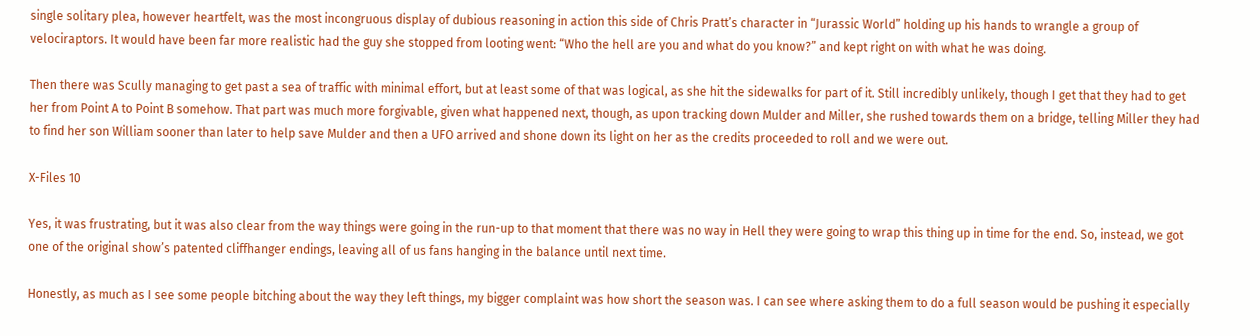single solitary plea, however heartfelt, was the most incongruous display of dubious reasoning in action this side of Chris Pratt’s character in “Jurassic World” holding up his hands to wrangle a group of velociraptors. It would have been far more realistic had the guy she stopped from looting went: “Who the hell are you and what do you know?” and kept right on with what he was doing.

Then there was Scully managing to get past a sea of traffic with minimal effort, but at least some of that was logical, as she hit the sidewalks for part of it. Still incredibly unlikely, though I get that they had to get her from Point A to Point B somehow. That part was much more forgivable, given what happened next, though, as upon tracking down Mulder and Miller, she rushed towards them on a bridge, telling Miller they had to find her son William sooner than later to help save Mulder and then a UFO arrived and shone down its light on her as the credits proceeded to roll and we were out.

X-Files 10

Yes, it was frustrating, but it was also clear from the way things were going in the run-up to that moment that there was no way in Hell they were going to wrap this thing up in time for the end. So, instead, we got one of the original show’s patented cliffhanger endings, leaving all of us fans hanging in the balance until next time.

Honestly, as much as I see some people bitching about the way they left things, my bigger complaint was how short the season was. I can see where asking them to do a full season would be pushing it especially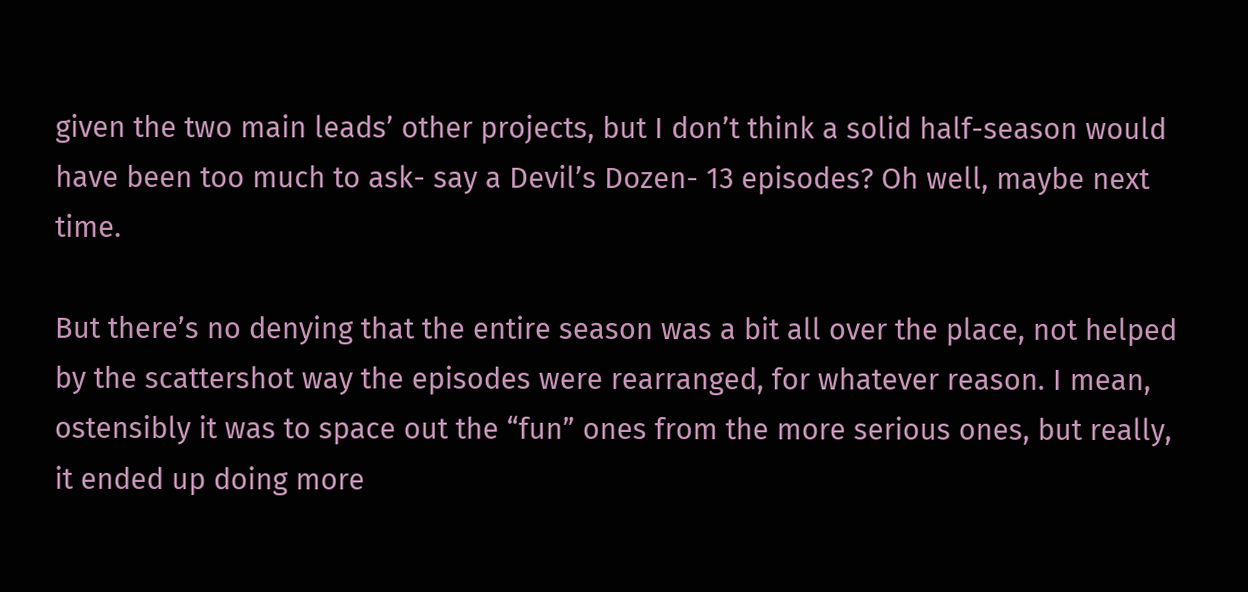given the two main leads’ other projects, but I don’t think a solid half-season would have been too much to ask- say a Devil’s Dozen- 13 episodes? Oh well, maybe next time.

But there’s no denying that the entire season was a bit all over the place, not helped by the scattershot way the episodes were rearranged, for whatever reason. I mean, ostensibly it was to space out the “fun” ones from the more serious ones, but really, it ended up doing more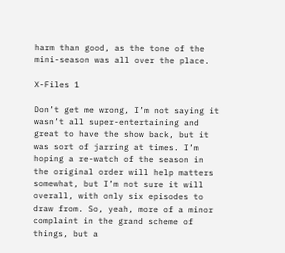harm than good, as the tone of the mini-season was all over the place.

X-Files 1

Don’t get me wrong, I’m not saying it wasn’t all super-entertaining and great to have the show back, but it was sort of jarring at times. I’m hoping a re-watch of the season in the original order will help matters somewhat, but I’m not sure it will overall, with only six episodes to draw from. So, yeah, more of a minor complaint in the grand scheme of things, but a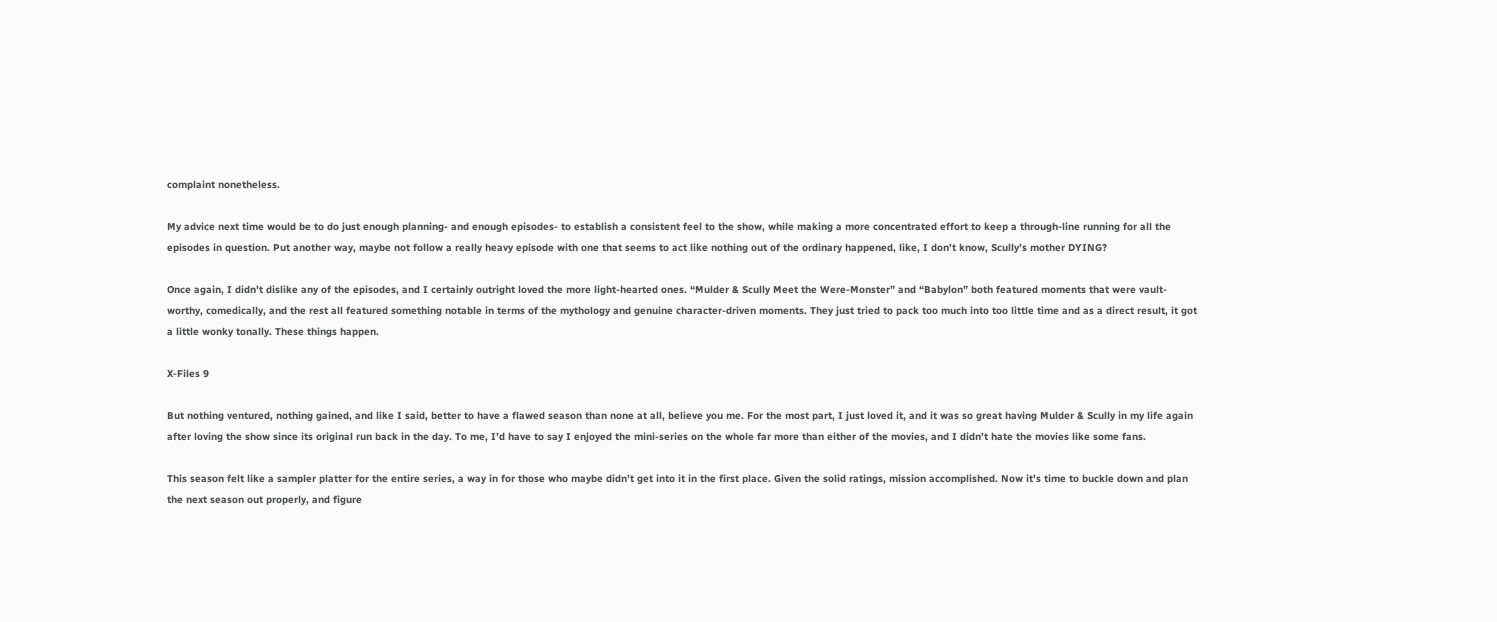complaint nonetheless.

My advice next time would be to do just enough planning- and enough episodes- to establish a consistent feel to the show, while making a more concentrated effort to keep a through-line running for all the episodes in question. Put another way, maybe not follow a really heavy episode with one that seems to act like nothing out of the ordinary happened, like, I don’t know, Scully’s mother DYING?

Once again, I didn’t dislike any of the episodes, and I certainly outright loved the more light-hearted ones. “Mulder & Scully Meet the Were-Monster” and “Babylon” both featured moments that were vault-worthy, comedically, and the rest all featured something notable in terms of the mythology and genuine character-driven moments. They just tried to pack too much into too little time and as a direct result, it got a little wonky tonally. These things happen.

X-Files 9

But nothing ventured, nothing gained, and like I said, better to have a flawed season than none at all, believe you me. For the most part, I just loved it, and it was so great having Mulder & Scully in my life again after loving the show since its original run back in the day. To me, I’d have to say I enjoyed the mini-series on the whole far more than either of the movies, and I didn’t hate the movies like some fans.

This season felt like a sampler platter for the entire series, a way in for those who maybe didn’t get into it in the first place. Given the solid ratings, mission accomplished. Now it’s time to buckle down and plan the next season out properly, and figure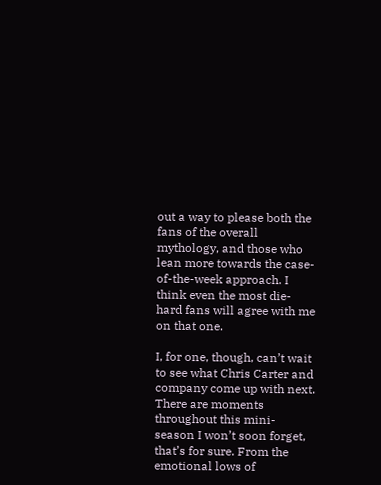out a way to please both the fans of the overall mythology, and those who lean more towards the case-of-the-week approach. I think even the most die-hard fans will agree with me on that one.

I, for one, though, can’t wait to see what Chris Carter and company come up with next. There are moments throughout this mini-season I won’t soon forget, that’s for sure. From the emotional lows of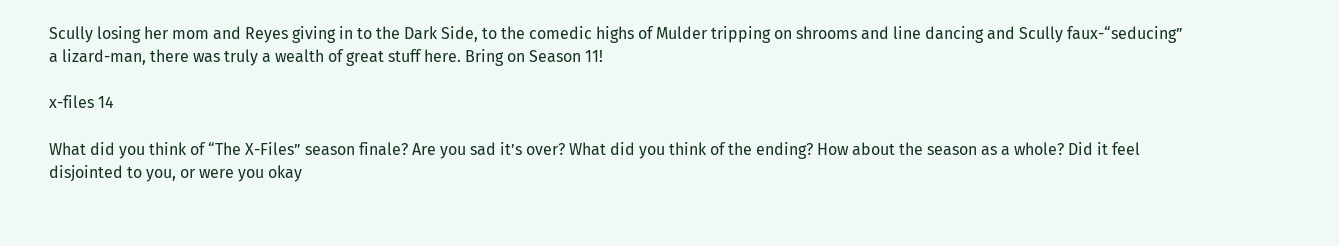Scully losing her mom and Reyes giving in to the Dark Side, to the comedic highs of Mulder tripping on shrooms and line dancing and Scully faux-“seducing” a lizard-man, there was truly a wealth of great stuff here. Bring on Season 11!

x-files 14

What did you think of “The X-Files” season finale? Are you sad it’s over? What did you think of the ending? How about the season as a whole? Did it feel disjointed to you, or were you okay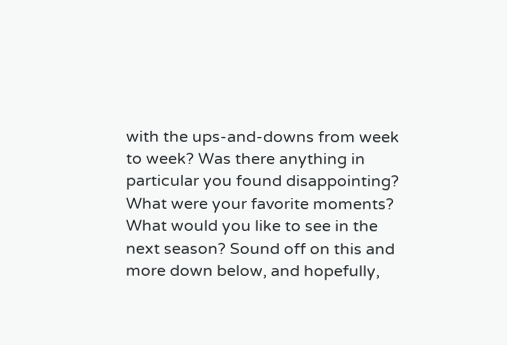with the ups-and-downs from week to week? Was there anything in particular you found disappointing? What were your favorite moments? What would you like to see in the next season? Sound off on this and more down below, and hopefully,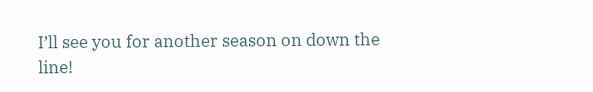I’ll see you for another season on down the line!